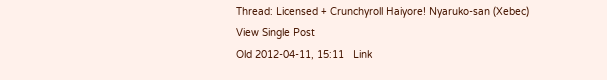Thread: Licensed + Crunchyroll Haiyore! Nyaruko-san (Xebec)
View Single Post
Old 2012-04-11, 15:11   Link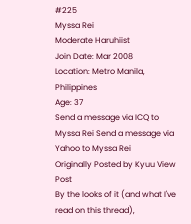#225
Myssa Rei
Moderate Haruhiist
Join Date: Mar 2008
Location: Metro Manila, Philippines
Age: 37
Send a message via ICQ to Myssa Rei Send a message via Yahoo to Myssa Rei
Originally Posted by Kyuu View Post
By the looks of it (and what I've read on this thread),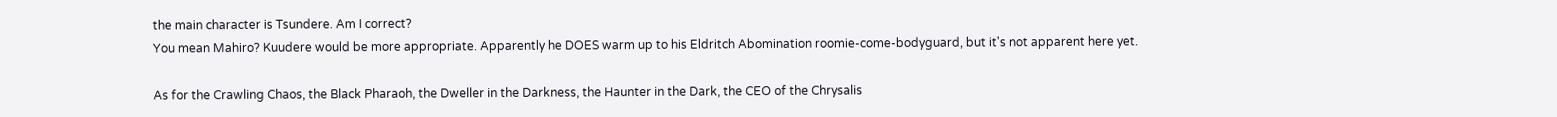the main character is Tsundere. Am I correct?
You mean Mahiro? Kuudere would be more appropriate. Apparently he DOES warm up to his Eldritch Abomination roomie-come-bodyguard, but it's not apparent here yet.

As for the Crawling Chaos, the Black Pharaoh, the Dweller in the Darkness, the Haunter in the Dark, the CEO of the Chrysalis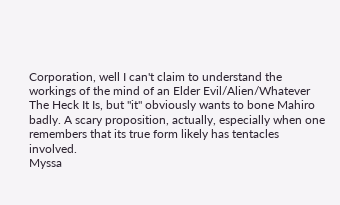Corporation, well I can't claim to understand the workings of the mind of an Elder Evil/Alien/Whatever The Heck It Is, but "it" obviously wants to bone Mahiro badly. A scary proposition, actually, especially when one remembers that its true form likely has tentacles involved.
Myssa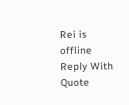Rei is offline   Reply With Quote